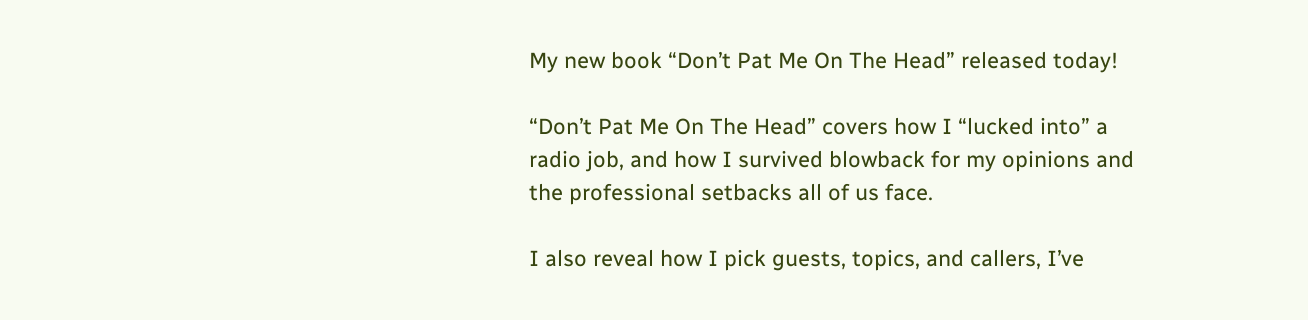My new book “Don’t Pat Me On The Head” released today!

“Don’t Pat Me On The Head” covers how I “lucked into” a radio job, and how I survived blowback for my opinions and the professional setbacks all of us face.

I also reveal how I pick guests, topics, and callers, I’ve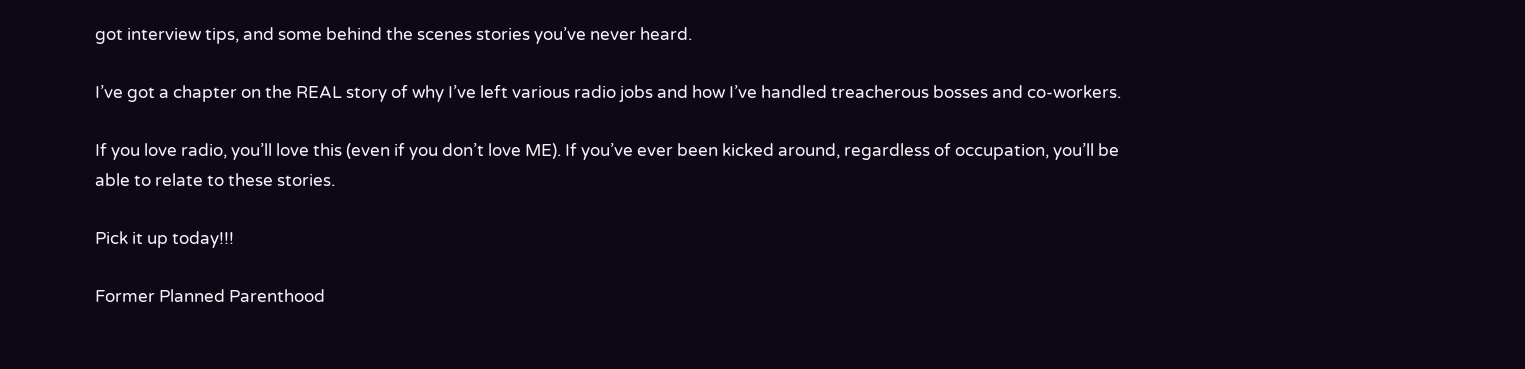got interview tips, and some behind the scenes stories you’ve never heard.

I’ve got a chapter on the REAL story of why I’ve left various radio jobs and how I’ve handled treacherous bosses and co-workers.

If you love radio, you’ll love this (even if you don’t love ME). If you’ve ever been kicked around, regardless of occupation, you’ll be able to relate to these stories.

Pick it up today!!!

Former Planned Parenthood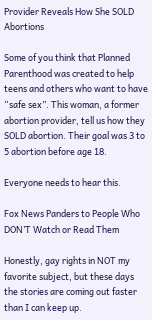Provider Reveals How She SOLD Abortions

Some of you think that Planned Parenthood was created to help teens and others who want to have “safe sex”. This woman, a former abortion provider, tell us how they SOLD abortion. Their goal was 3 to 5 abortion before age 18.

Everyone needs to hear this.

Fox News Panders to People Who DON’T Watch or Read Them

Honestly, gay rights in NOT my favorite subject, but these days the stories are coming out faster than I can keep up.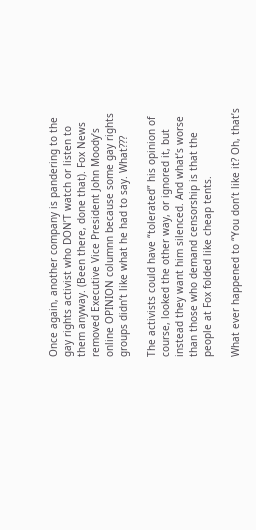Once again, another company is pandering to the gay rights activist who DON’T watch or listen to them anyway. (Been there, done that). Fox News removed Executive Vice President John Moody’s online OPINION columnn because some gay rights groups didn’t like what he had to say. What???

The activists could have “tolerated” his opinion of course, looked the other way, or ignored it, but instead they want him silenced. And what’s worse than those who demand censorship is that the people at Fox folded like cheap tents.

What ever happened to “You don’t like it? Oh, that’s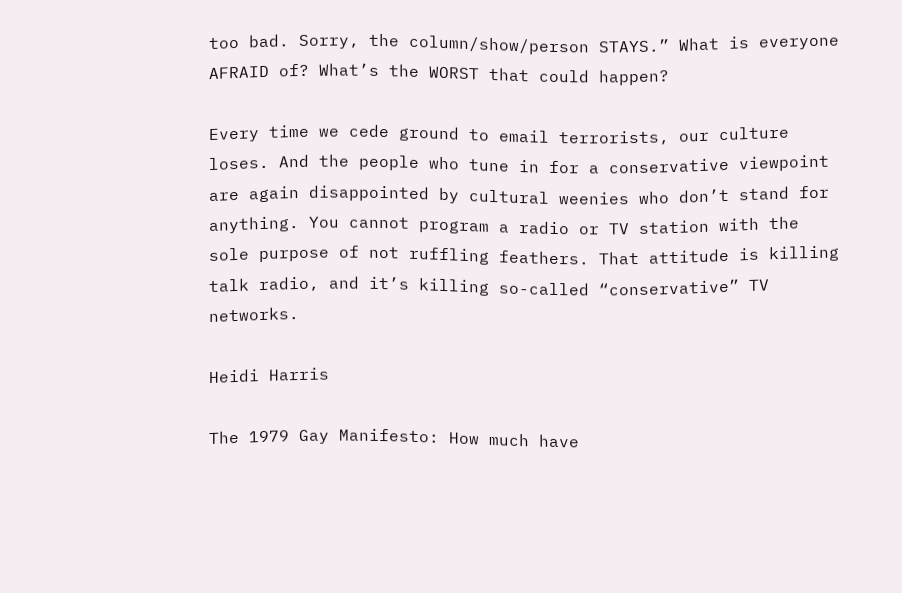too bad. Sorry, the column/show/person STAYS.” What is everyone AFRAID of? What’s the WORST that could happen?

Every time we cede ground to email terrorists, our culture loses. And the people who tune in for a conservative viewpoint are again disappointed by cultural weenies who don’t stand for anything. You cannot program a radio or TV station with the sole purpose of not ruffling feathers. That attitude is killing talk radio, and it’s killing so-called “conservative” TV networks.

Heidi Harris

The 1979 Gay Manifesto: How much have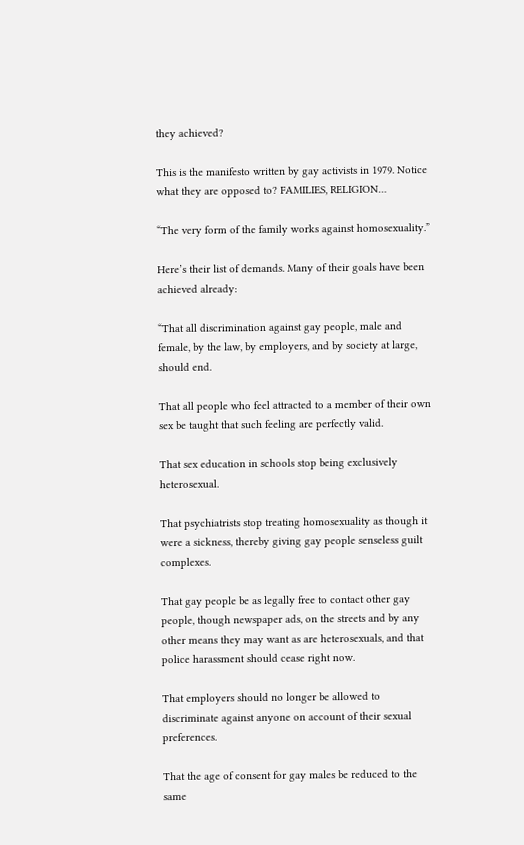they achieved?

This is the manifesto written by gay activists in 1979. Notice what they are opposed to? FAMILIES, RELIGION…

“The very form of the family works against homosexuality.”

Here’s their list of demands. Many of their goals have been achieved already:

“That all discrimination against gay people, male and female, by the law, by employers, and by society at large, should end.

That all people who feel attracted to a member of their own sex be taught that such feeling are perfectly valid.

That sex education in schools stop being exclusively heterosexual.

That psychiatrists stop treating homosexuality as though it were a sickness, thereby giving gay people senseless guilt complexes.

That gay people be as legally free to contact other gay people, though newspaper ads, on the streets and by any other means they may want as are heterosexuals, and that police harassment should cease right now.

That employers should no longer be allowed to discriminate against anyone on account of their sexual preferences.

That the age of consent for gay males be reduced to the same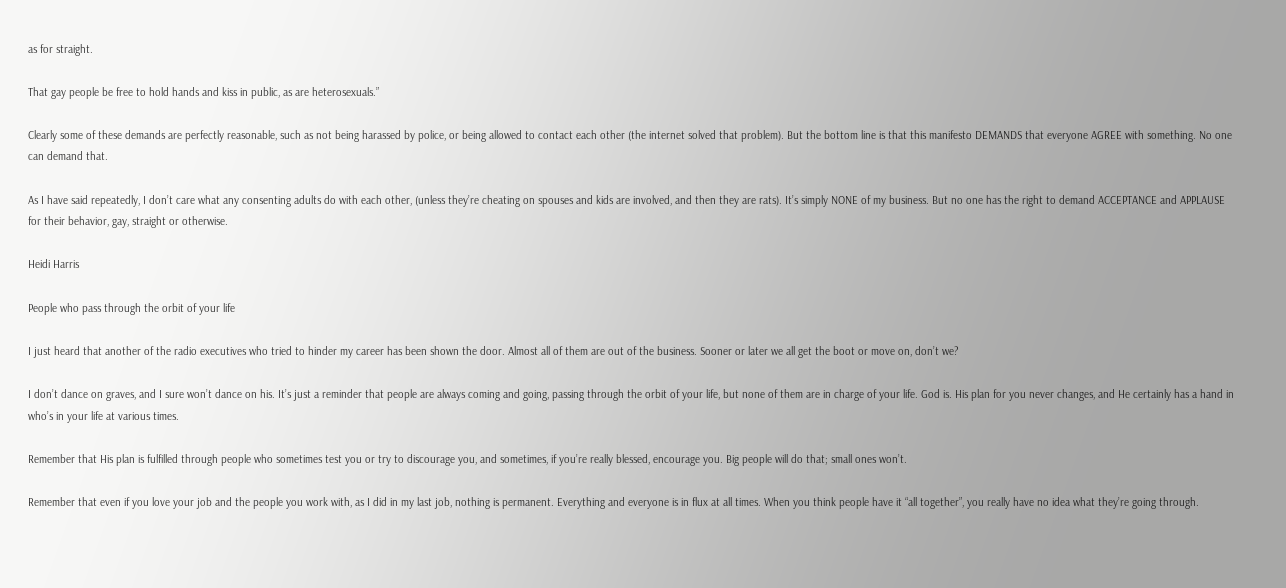as for straight.

That gay people be free to hold hands and kiss in public, as are heterosexuals.”

Clearly some of these demands are perfectly reasonable, such as not being harassed by police, or being allowed to contact each other (the internet solved that problem). But the bottom line is that this manifesto DEMANDS that everyone AGREE with something. No one can demand that.

As I have said repeatedly, I don’t care what any consenting adults do with each other, (unless they’re cheating on spouses and kids are involved, and then they are rats). It’s simply NONE of my business. But no one has the right to demand ACCEPTANCE and APPLAUSE for their behavior, gay, straight or otherwise.

Heidi Harris

People who pass through the orbit of your life

I just heard that another of the radio executives who tried to hinder my career has been shown the door. Almost all of them are out of the business. Sooner or later we all get the boot or move on, don’t we?

I don’t dance on graves, and I sure won’t dance on his. It’s just a reminder that people are always coming and going, passing through the orbit of your life, but none of them are in charge of your life. God is. His plan for you never changes, and He certainly has a hand in who’s in your life at various times.

Remember that His plan is fulfilled through people who sometimes test you or try to discourage you, and sometimes, if you’re really blessed, encourage you. Big people will do that; small ones won’t.

Remember that even if you love your job and the people you work with, as I did in my last job, nothing is permanent. Everything and everyone is in flux at all times. When you think people have it “all together”, you really have no idea what they’re going through.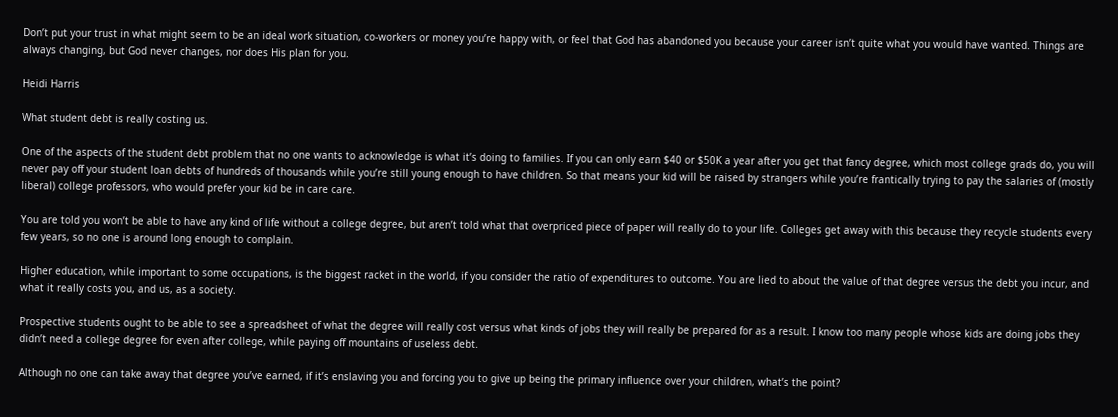Don’t put your trust in what might seem to be an ideal work situation, co-workers or money you’re happy with, or feel that God has abandoned you because your career isn’t quite what you would have wanted. Things are always changing, but God never changes, nor does His plan for you.

Heidi Harris

What student debt is really costing us.

One of the aspects of the student debt problem that no one wants to acknowledge is what it’s doing to families. If you can only earn $40 or $50K a year after you get that fancy degree, which most college grads do, you will never pay off your student loan debts of hundreds of thousands while you’re still young enough to have children. So that means your kid will be raised by strangers while you’re frantically trying to pay the salaries of (mostly liberal) college professors, who would prefer your kid be in care care.

You are told you won’t be able to have any kind of life without a college degree, but aren’t told what that overpriced piece of paper will really do to your life. Colleges get away with this because they recycle students every few years, so no one is around long enough to complain.

Higher education, while important to some occupations, is the biggest racket in the world, if you consider the ratio of expenditures to outcome. You are lied to about the value of that degree versus the debt you incur, and what it really costs you, and us, as a society.

Prospective students ought to be able to see a spreadsheet of what the degree will really cost versus what kinds of jobs they will really be prepared for as a result. I know too many people whose kids are doing jobs they didn’t need a college degree for even after college, while paying off mountains of useless debt.

Although no one can take away that degree you’ve earned, if it’s enslaving you and forcing you to give up being the primary influence over your children, what’s the point?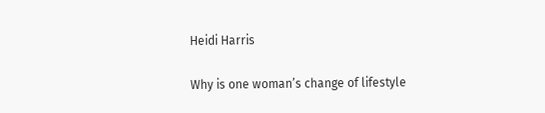Heidi Harris

Why is one woman’s change of lifestyle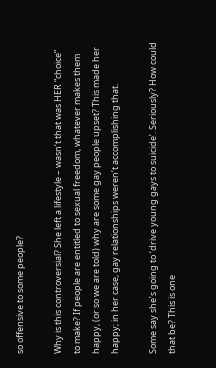so offensive to some people?

Why is this controversial? She left a lifestyle – wasn’t that was HER “choice” to make? If people are entitled to sexual freedom, whatever makes them happy, (or so we are told) why are some gay people upset? This made her happy; in her case, gay relationships weren’t accomplishing that.

Some say she’s going to ‘drive young gays to suicide’. Seriously? How could that be? This is one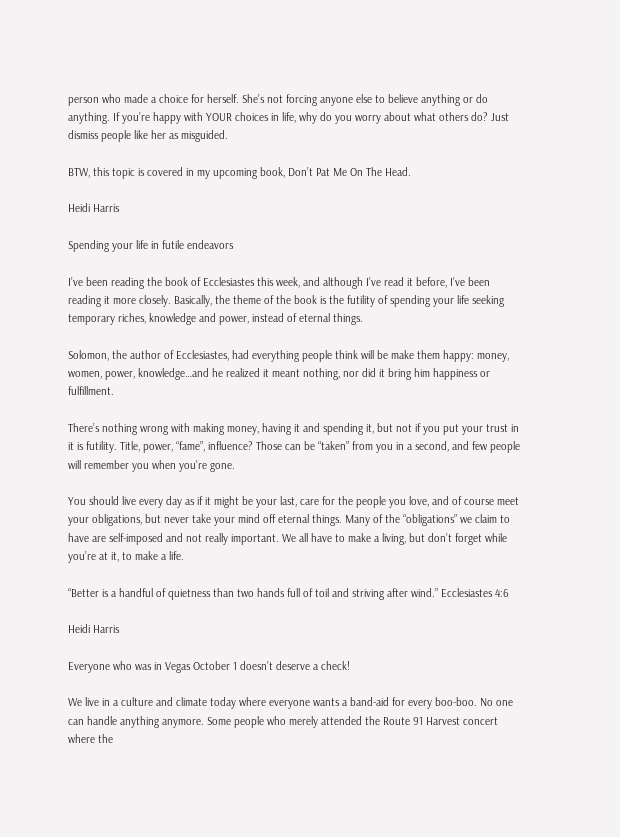person who made a choice for herself. She’s not forcing anyone else to believe anything or do anything. If you’re happy with YOUR choices in life, why do you worry about what others do? Just dismiss people like her as misguided.

BTW, this topic is covered in my upcoming book, Don’t Pat Me On The Head.

Heidi Harris

Spending your life in futile endeavors

I’ve been reading the book of Ecclesiastes this week, and although I’ve read it before, I’ve been reading it more closely. Basically, the theme of the book is the futility of spending your life seeking temporary riches, knowledge and power, instead of eternal things.

Solomon, the author of Ecclesiastes, had everything people think will be make them happy: money, women, power, knowledge…and he realized it meant nothing, nor did it bring him happiness or fulfillment.

There’s nothing wrong with making money, having it and spending it, but not if you put your trust in it is futility. Title, power, “fame”, influence? Those can be “taken” from you in a second, and few people will remember you when you’re gone.

You should live every day as if it might be your last, care for the people you love, and of course meet your obligations, but never take your mind off eternal things. Many of the “obligations” we claim to have are self-imposed and not really important. We all have to make a living, but don’t forget while you’re at it, to make a life.

“Better is a handful of quietness than two hands full of toil and striving after wind.” Ecclesiastes 4:6

Heidi Harris

Everyone who was in Vegas October 1 doesn’t deserve a check!

We live in a culture and climate today where everyone wants a band-aid for every boo-boo. No one can handle anything anymore. Some people who merely attended the Route 91 Harvest concert where the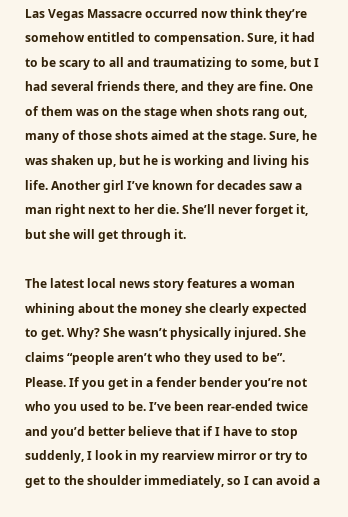Las Vegas Massacre occurred now think they’re somehow entitled to compensation. Sure, it had to be scary to all and traumatizing to some, but I had several friends there, and they are fine. One of them was on the stage when shots rang out, many of those shots aimed at the stage. Sure, he was shaken up, but he is working and living his life. Another girl I’ve known for decades saw a man right next to her die. She’ll never forget it, but she will get through it.

The latest local news story features a woman whining about the money she clearly expected to get. Why? She wasn’t physically injured. She claims “people aren’t who they used to be”. Please. If you get in a fender bender you’re not who you used to be. I’ve been rear-ended twice and you’d better believe that if I have to stop suddenly, I look in my rearview mirror or try to get to the shoulder immediately, so I can avoid a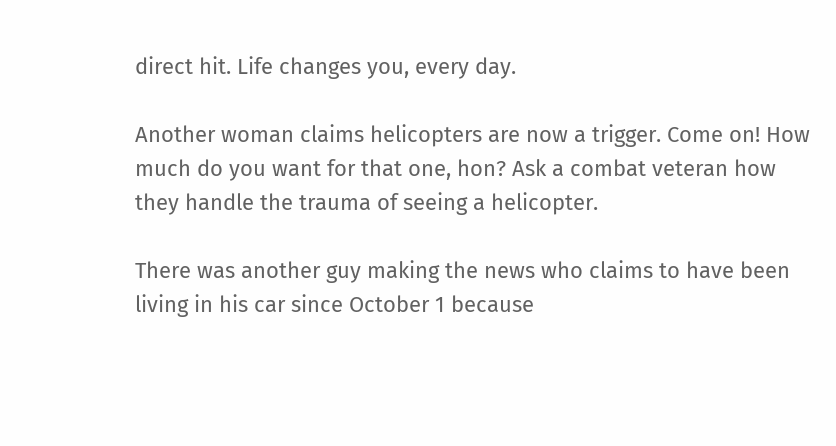direct hit. Life changes you, every day.

Another woman claims helicopters are now a trigger. Come on! How much do you want for that one, hon? Ask a combat veteran how they handle the trauma of seeing a helicopter.

There was another guy making the news who claims to have been living in his car since October 1 because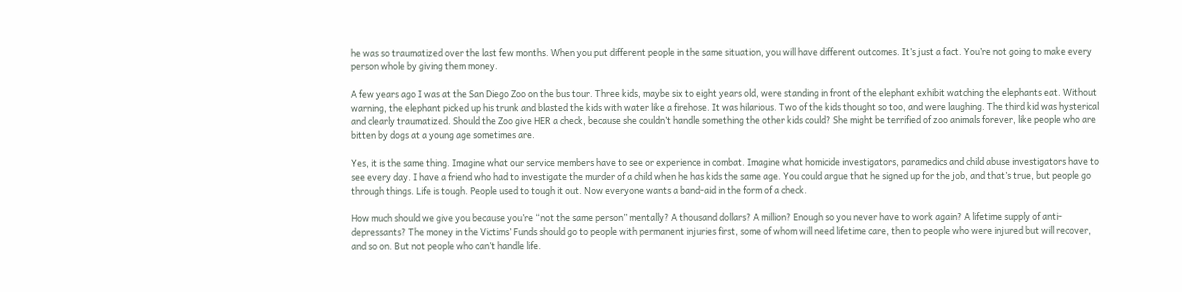he was so traumatized over the last few months. When you put different people in the same situation, you will have different outcomes. It’s just a fact. You’re not going to make every person whole by giving them money.

A few years ago I was at the San Diego Zoo on the bus tour. Three kids, maybe six to eight years old, were standing in front of the elephant exhibit watching the elephants eat. Without warning, the elephant picked up his trunk and blasted the kids with water like a firehose. It was hilarious. Two of the kids thought so too, and were laughing. The third kid was hysterical and clearly traumatized. Should the Zoo give HER a check, because she couldn’t handle something the other kids could? She might be terrified of zoo animals forever, like people who are bitten by dogs at a young age sometimes are.

Yes, it is the same thing. Imagine what our service members have to see or experience in combat. Imagine what homicide investigators, paramedics and child abuse investigators have to see every day. I have a friend who had to investigate the murder of a child when he has kids the same age. You could argue that he signed up for the job, and that’s true, but people go through things. Life is tough. People used to tough it out. Now everyone wants a band-aid in the form of a check.

How much should we give you because you’re “not the same person” mentally? A thousand dollars? A million? Enough so you never have to work again? A lifetime supply of anti-depressants? The money in the Victims’ Funds should go to people with permanent injuries first, some of whom will need lifetime care, then to people who were injured but will recover, and so on. But not people who can’t handle life.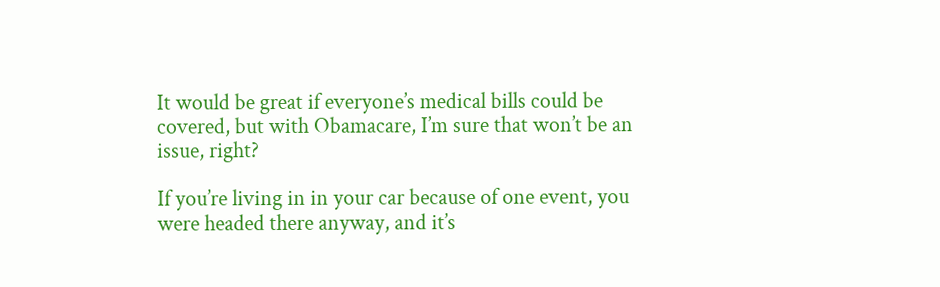It would be great if everyone’s medical bills could be covered, but with Obamacare, I’m sure that won’t be an issue, right?

If you’re living in in your car because of one event, you were headed there anyway, and it’s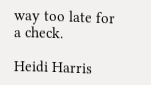way too late for a check.

Heidi Harris